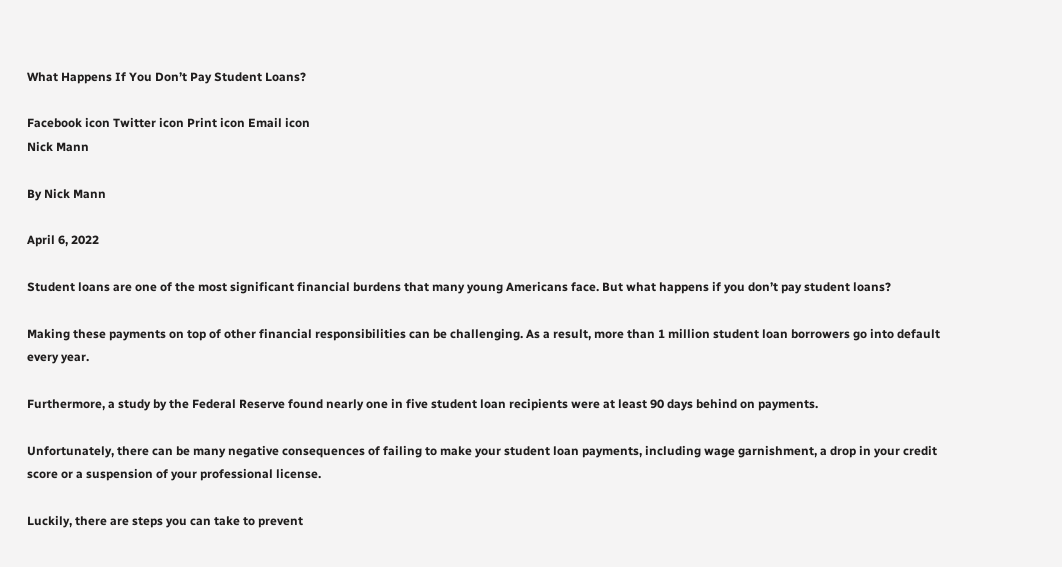What Happens If You Don’t Pay Student Loans?

Facebook icon Twitter icon Print icon Email icon
Nick Mann

By Nick Mann

April 6, 2022

Student loans are one of the most significant financial burdens that many young Americans face. But what happens if you don’t pay student loans?

Making these payments on top of other financial responsibilities can be challenging. As a result, more than 1 million student loan borrowers go into default every year.

Furthermore, a study by the Federal Reserve found nearly one in five student loan recipients were at least 90 days behind on payments.

Unfortunately, there can be many negative consequences of failing to make your student loan payments, including wage garnishment, a drop in your credit score or a suspension of your professional license.

Luckily, there are steps you can take to prevent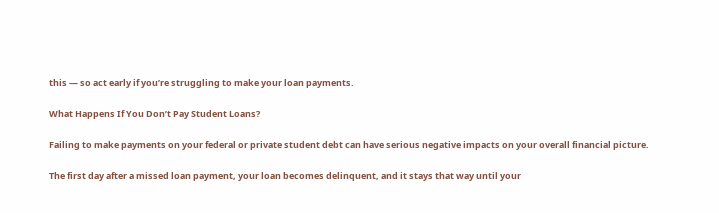this — so act early if you’re struggling to make your loan payments.

What Happens If You Don’t Pay Student Loans?

Failing to make payments on your federal or private student debt can have serious negative impacts on your overall financial picture.

The first day after a missed loan payment, your loan becomes delinquent, and it stays that way until your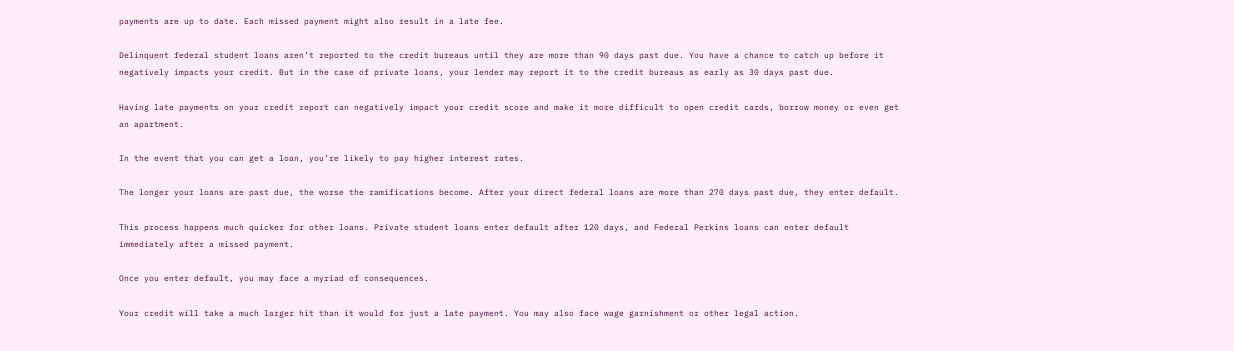payments are up to date. Each missed payment might also result in a late fee.

Delinquent federal student loans aren’t reported to the credit bureaus until they are more than 90 days past due. You have a chance to catch up before it negatively impacts your credit. But in the case of private loans, your lender may report it to the credit bureaus as early as 30 days past due.

Having late payments on your credit report can negatively impact your credit score and make it more difficult to open credit cards, borrow money or even get an apartment.

In the event that you can get a loan, you’re likely to pay higher interest rates.

The longer your loans are past due, the worse the ramifications become. After your direct federal loans are more than 270 days past due, they enter default.

This process happens much quicker for other loans. Private student loans enter default after 120 days, and Federal Perkins loans can enter default immediately after a missed payment.

Once you enter default, you may face a myriad of consequences.

Your credit will take a much larger hit than it would for just a late payment. You may also face wage garnishment or other legal action.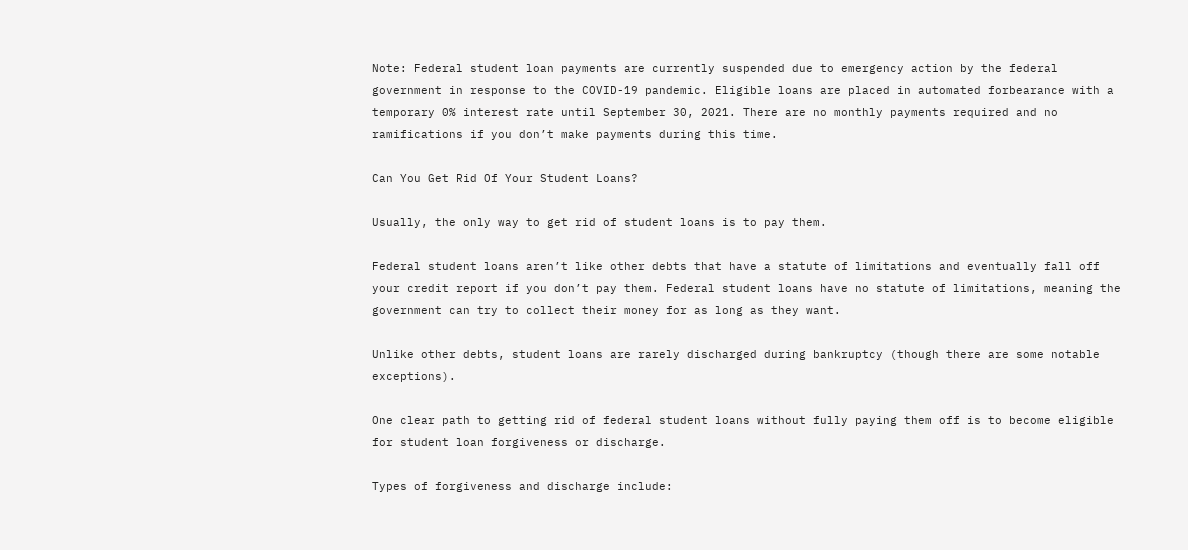Note: Federal student loan payments are currently suspended due to emergency action by the federal government in response to the COVID-19 pandemic. Eligible loans are placed in automated forbearance with a temporary 0% interest rate until September 30, 2021. There are no monthly payments required and no ramifications if you don’t make payments during this time.

Can You Get Rid Of Your Student Loans?

Usually, the only way to get rid of student loans is to pay them.

Federal student loans aren’t like other debts that have a statute of limitations and eventually fall off your credit report if you don’t pay them. Federal student loans have no statute of limitations, meaning the government can try to collect their money for as long as they want.

Unlike other debts, student loans are rarely discharged during bankruptcy (though there are some notable exceptions).

One clear path to getting rid of federal student loans without fully paying them off is to become eligible for student loan forgiveness or discharge.

Types of forgiveness and discharge include: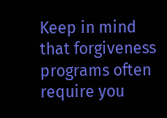Keep in mind that forgiveness programs often require you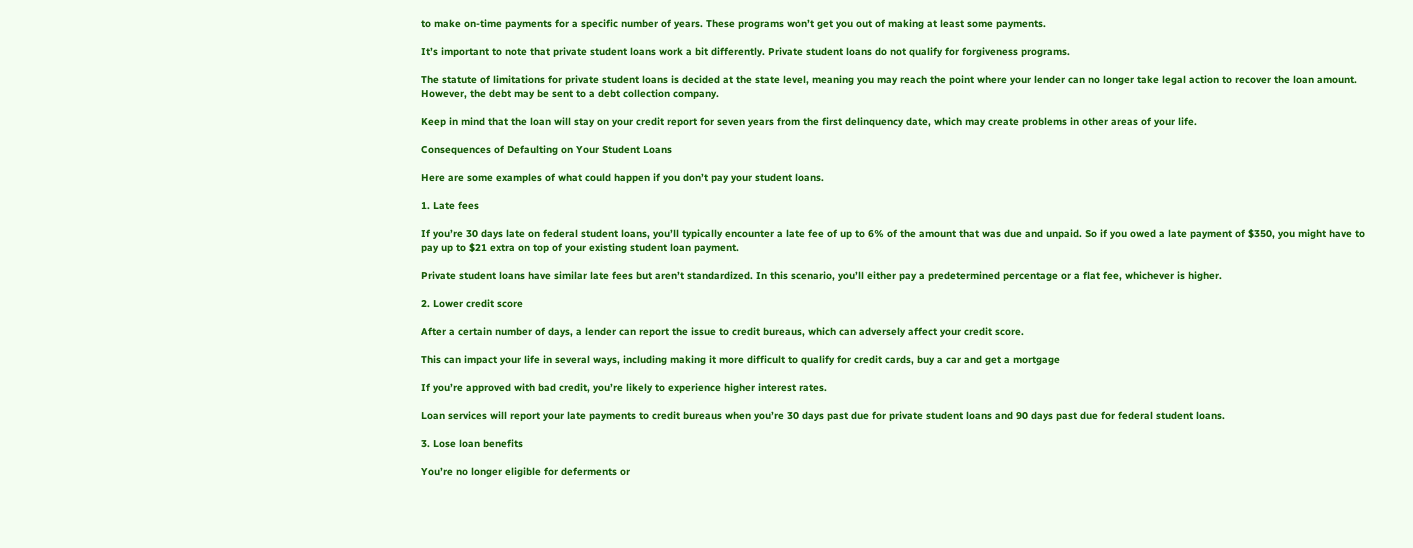to make on-time payments for a specific number of years. These programs won’t get you out of making at least some payments.

It’s important to note that private student loans work a bit differently. Private student loans do not qualify for forgiveness programs.

The statute of limitations for private student loans is decided at the state level, meaning you may reach the point where your lender can no longer take legal action to recover the loan amount. However, the debt may be sent to a debt collection company.

Keep in mind that the loan will stay on your credit report for seven years from the first delinquency date, which may create problems in other areas of your life.

Consequences of Defaulting on Your Student Loans

Here are some examples of what could happen if you don’t pay your student loans.

1. Late fees

If you’re 30 days late on federal student loans, you’ll typically encounter a late fee of up to 6% of the amount that was due and unpaid. So if you owed a late payment of $350, you might have to pay up to $21 extra on top of your existing student loan payment.

Private student loans have similar late fees but aren’t standardized. In this scenario, you’ll either pay a predetermined percentage or a flat fee, whichever is higher.

2. Lower credit score

After a certain number of days, a lender can report the issue to credit bureaus, which can adversely affect your credit score.

This can impact your life in several ways, including making it more difficult to qualify for credit cards, buy a car and get a mortgage

If you’re approved with bad credit, you’re likely to experience higher interest rates.

Loan services will report your late payments to credit bureaus when you’re 30 days past due for private student loans and 90 days past due for federal student loans.

3. Lose loan benefits

You’re no longer eligible for deferments or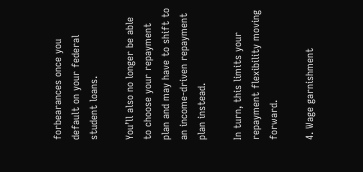forbearances once you default on your federal student loans.

You’ll also no longer be able to choose your repayment plan and may have to shift to an income-driven repayment plan instead.

In turn, this limits your repayment flexibility moving forward.

4. Wage garnishment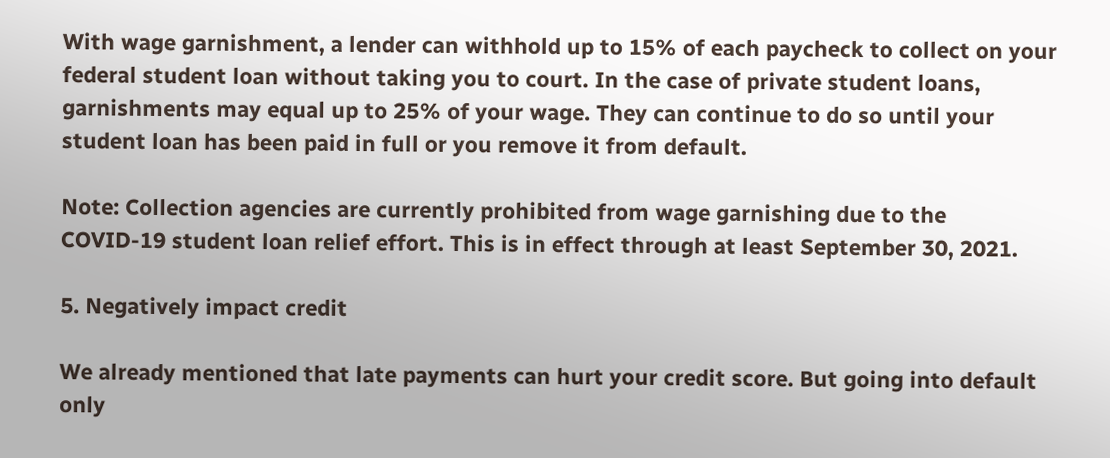With wage garnishment, a lender can withhold up to 15% of each paycheck to collect on your federal student loan without taking you to court. In the case of private student loans, garnishments may equal up to 25% of your wage. They can continue to do so until your student loan has been paid in full or you remove it from default.

Note: Collection agencies are currently prohibited from wage garnishing due to the COVID-19 student loan relief effort. This is in effect through at least September 30, 2021.

5. Negatively impact credit

We already mentioned that late payments can hurt your credit score. But going into default only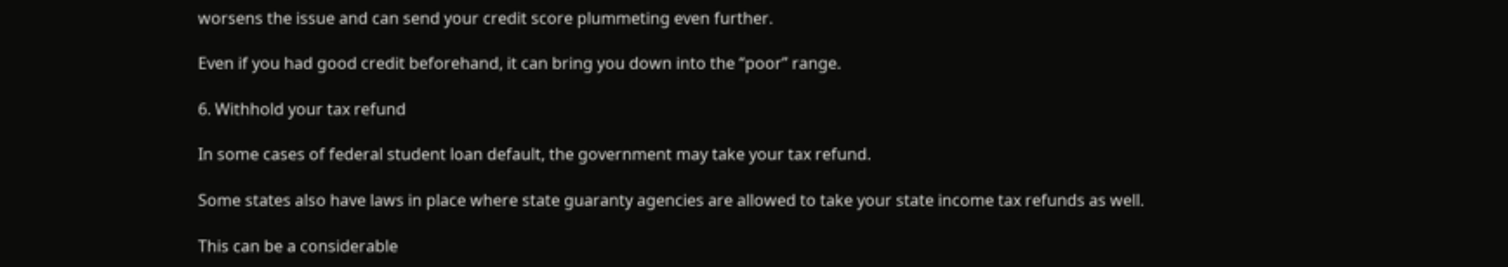worsens the issue and can send your credit score plummeting even further.

Even if you had good credit beforehand, it can bring you down into the “poor” range.

6. Withhold your tax refund

In some cases of federal student loan default, the government may take your tax refund.

Some states also have laws in place where state guaranty agencies are allowed to take your state income tax refunds as well.

This can be a considerable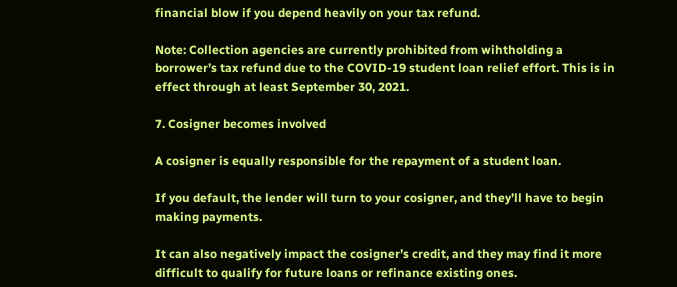financial blow if you depend heavily on your tax refund.

Note: Collection agencies are currently prohibited from wihtholding a borrower’s tax refund due to the COVID-19 student loan relief effort. This is in effect through at least September 30, 2021.

7. Cosigner becomes involved

A cosigner is equally responsible for the repayment of a student loan.

If you default, the lender will turn to your cosigner, and they’ll have to begin making payments.

It can also negatively impact the cosigner’s credit, and they may find it more difficult to qualify for future loans or refinance existing ones.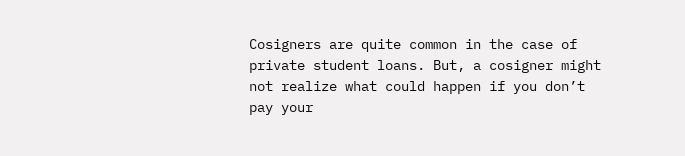Cosigners are quite common in the case of private student loans. But, a cosigner might not realize what could happen if you don’t pay your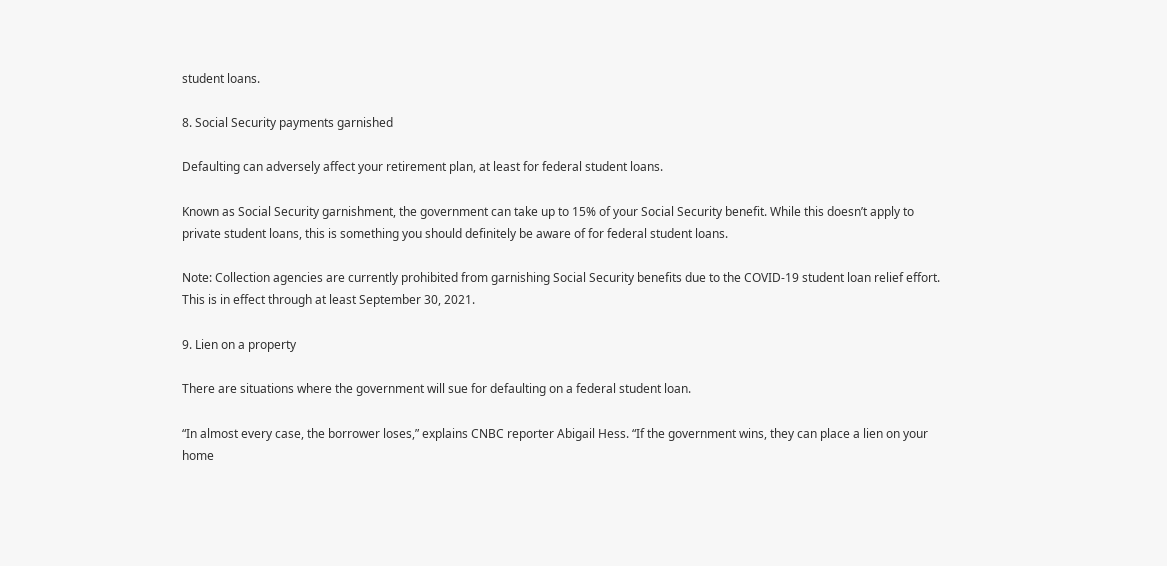student loans.

8. Social Security payments garnished

Defaulting can adversely affect your retirement plan, at least for federal student loans.

Known as Social Security garnishment, the government can take up to 15% of your Social Security benefit. While this doesn’t apply to private student loans, this is something you should definitely be aware of for federal student loans.

Note: Collection agencies are currently prohibited from garnishing Social Security benefits due to the COVID-19 student loan relief effort. This is in effect through at least September 30, 2021.

9. Lien on a property

There are situations where the government will sue for defaulting on a federal student loan.

“In almost every case, the borrower loses,” explains CNBC reporter Abigail Hess. “If the government wins, they can place a lien on your home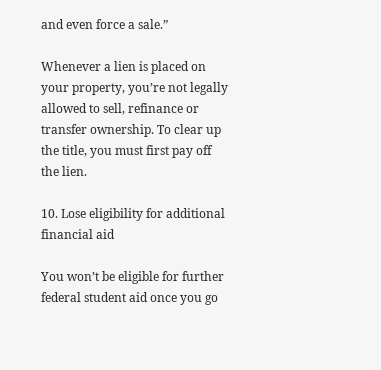and even force a sale.”

Whenever a lien is placed on your property, you’re not legally allowed to sell, refinance or transfer ownership. To clear up the title, you must first pay off the lien.

10. Lose eligibility for additional financial aid

You won’t be eligible for further federal student aid once you go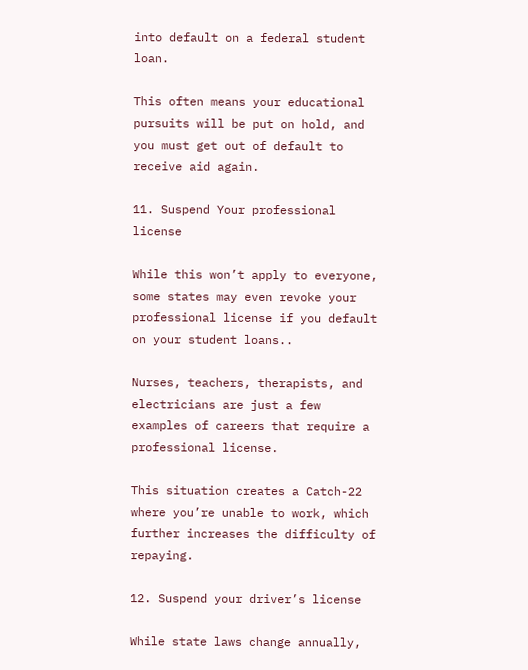into default on a federal student loan.

This often means your educational pursuits will be put on hold, and you must get out of default to receive aid again.

11. Suspend Your professional license

While this won’t apply to everyone, some states may even revoke your professional license if you default on your student loans..

Nurses, teachers, therapists, and electricians are just a few examples of careers that require a professional license.

This situation creates a Catch-22 where you’re unable to work, which further increases the difficulty of repaying.

12. Suspend your driver’s license

While state laws change annually,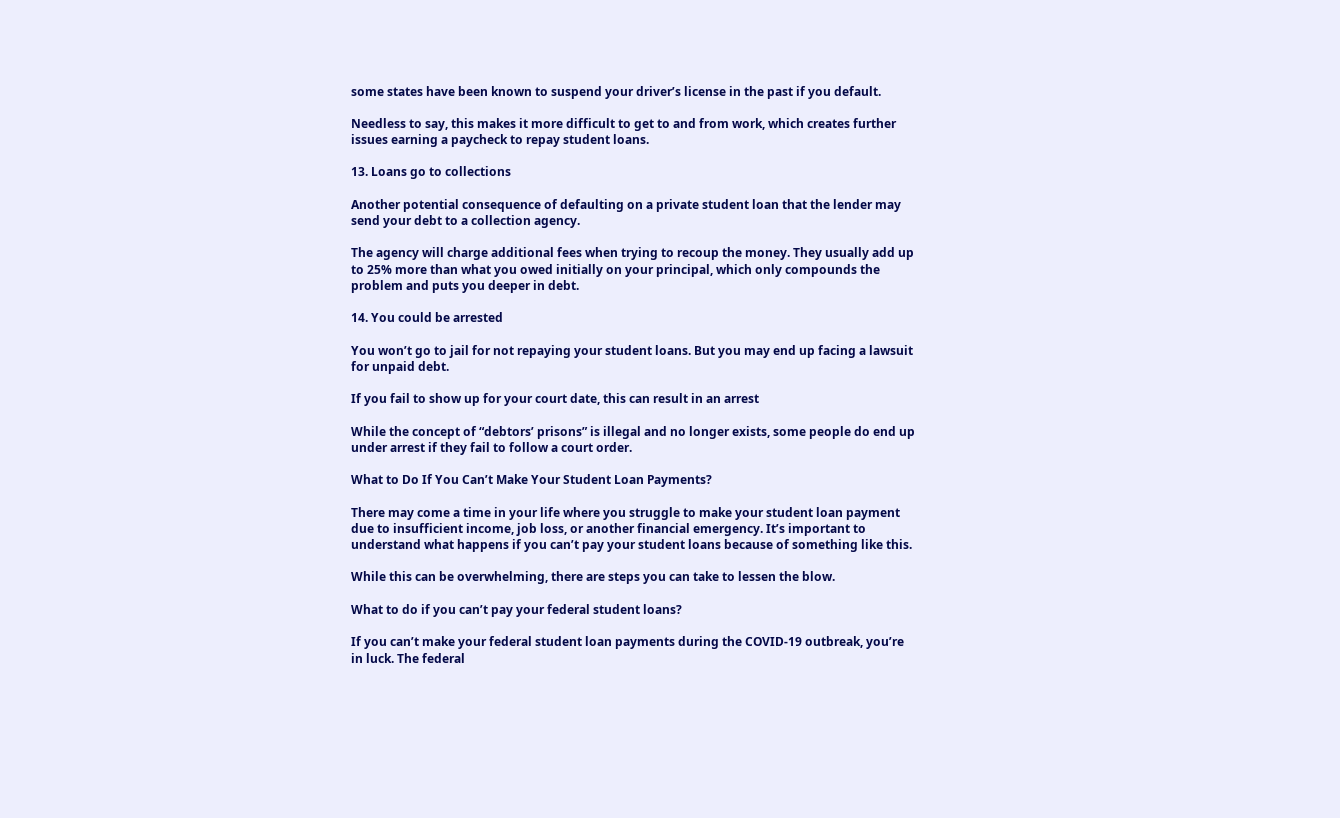some states have been known to suspend your driver’s license in the past if you default.

Needless to say, this makes it more difficult to get to and from work, which creates further issues earning a paycheck to repay student loans.

13. Loans go to collections

Another potential consequence of defaulting on a private student loan that the lender may send your debt to a collection agency.

The agency will charge additional fees when trying to recoup the money. They usually add up to 25% more than what you owed initially on your principal, which only compounds the problem and puts you deeper in debt.

14. You could be arrested

You won’t go to jail for not repaying your student loans. But you may end up facing a lawsuit for unpaid debt.

If you fail to show up for your court date, this can result in an arrest

While the concept of “debtors’ prisons” is illegal and no longer exists, some people do end up under arrest if they fail to follow a court order.

What to Do If You Can’t Make Your Student Loan Payments?

There may come a time in your life where you struggle to make your student loan payment due to insufficient income, job loss, or another financial emergency. It’s important to understand what happens if you can’t pay your student loans because of something like this.

While this can be overwhelming, there are steps you can take to lessen the blow.

What to do if you can’t pay your federal student loans?

If you can’t make your federal student loan payments during the COVID-19 outbreak, you’re in luck. The federal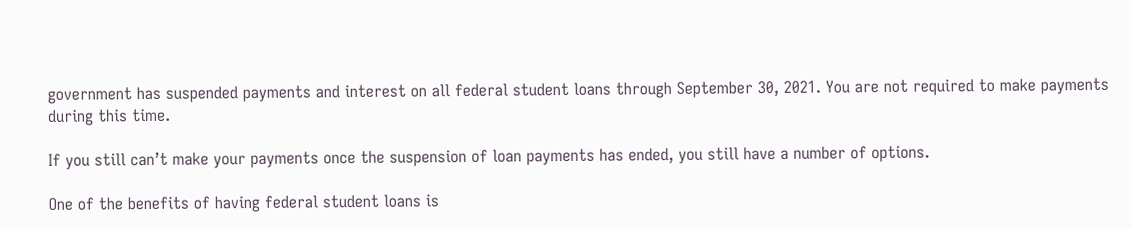government has suspended payments and interest on all federal student loans through September 30, 2021. You are not required to make payments during this time.

If you still can’t make your payments once the suspension of loan payments has ended, you still have a number of options.

One of the benefits of having federal student loans is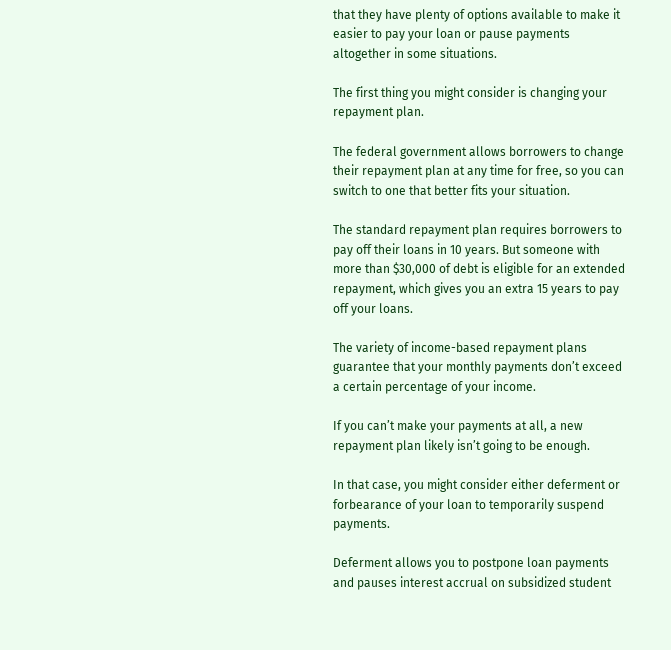that they have plenty of options available to make it easier to pay your loan or pause payments altogether in some situations.

The first thing you might consider is changing your repayment plan.

The federal government allows borrowers to change their repayment plan at any time for free, so you can switch to one that better fits your situation.

The standard repayment plan requires borrowers to pay off their loans in 10 years. But someone with more than $30,000 of debt is eligible for an extended repayment, which gives you an extra 15 years to pay off your loans.

The variety of income-based repayment plans guarantee that your monthly payments don’t exceed a certain percentage of your income.

If you can’t make your payments at all, a new repayment plan likely isn’t going to be enough.

In that case, you might consider either deferment or forbearance of your loan to temporarily suspend payments.

Deferment allows you to postpone loan payments and pauses interest accrual on subsidized student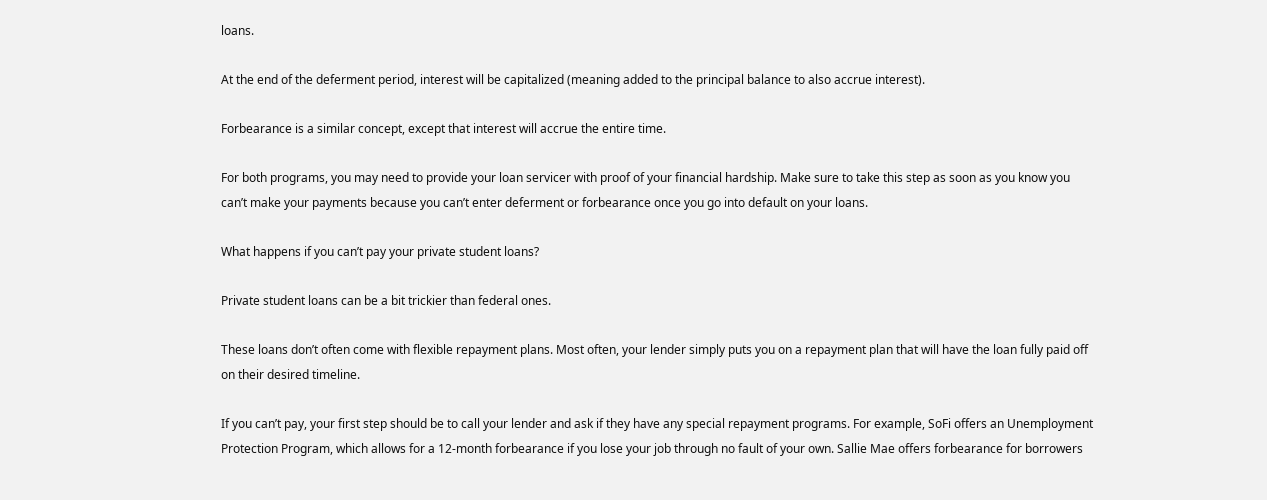loans.

At the end of the deferment period, interest will be capitalized (meaning added to the principal balance to also accrue interest).

Forbearance is a similar concept, except that interest will accrue the entire time.

For both programs, you may need to provide your loan servicer with proof of your financial hardship. Make sure to take this step as soon as you know you can’t make your payments because you can’t enter deferment or forbearance once you go into default on your loans.

What happens if you can’t pay your private student loans?

Private student loans can be a bit trickier than federal ones.

These loans don’t often come with flexible repayment plans. Most often, your lender simply puts you on a repayment plan that will have the loan fully paid off on their desired timeline.

If you can’t pay, your first step should be to call your lender and ask if they have any special repayment programs. For example, SoFi offers an Unemployment Protection Program, which allows for a 12-month forbearance if you lose your job through no fault of your own. Sallie Mae offers forbearance for borrowers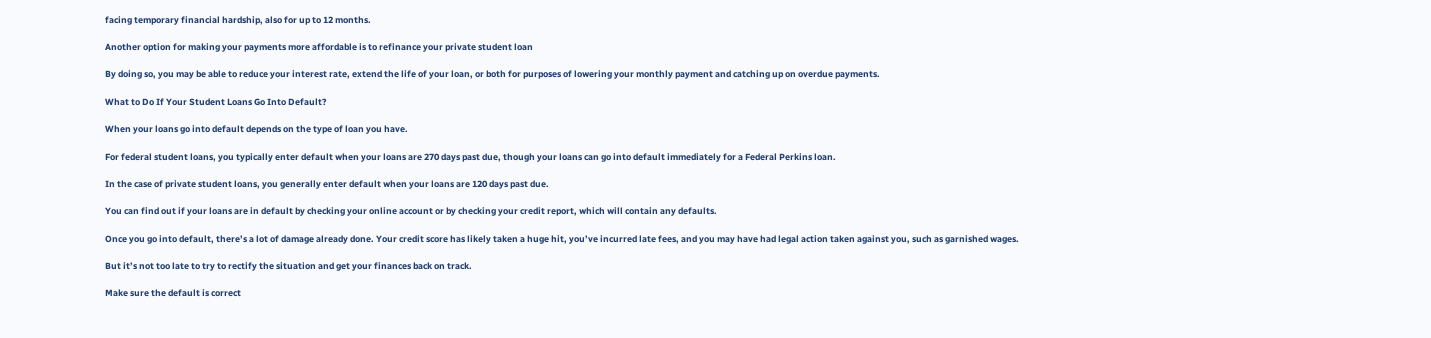facing temporary financial hardship, also for up to 12 months.

Another option for making your payments more affordable is to refinance your private student loan

By doing so, you may be able to reduce your interest rate, extend the life of your loan, or both for purposes of lowering your monthly payment and catching up on overdue payments.

What to Do If Your Student Loans Go Into Default?

When your loans go into default depends on the type of loan you have.

For federal student loans, you typically enter default when your loans are 270 days past due, though your loans can go into default immediately for a Federal Perkins loan.

In the case of private student loans, you generally enter default when your loans are 120 days past due.

You can find out if your loans are in default by checking your online account or by checking your credit report, which will contain any defaults.

Once you go into default, there’s a lot of damage already done. Your credit score has likely taken a huge hit, you’ve incurred late fees, and you may have had legal action taken against you, such as garnished wages.

But it’s not too late to try to rectify the situation and get your finances back on track.

Make sure the default is correct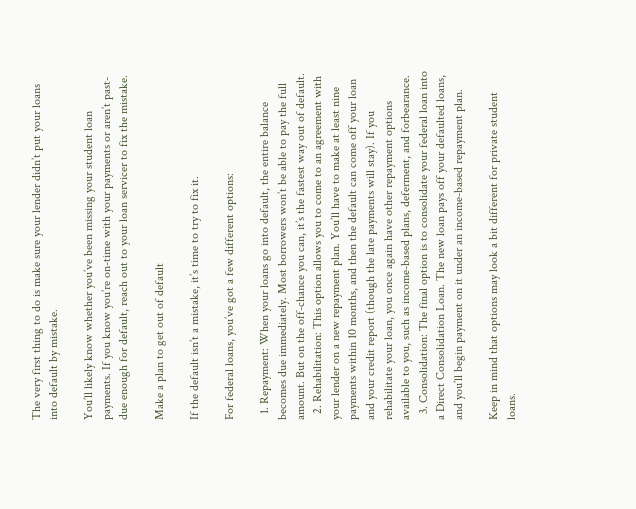The very first thing to do is make sure your lender didn’t put your loans into default by mistake.

You’ll likely know whether you’ve been missing your student loan payments. If you know you’re on-time with your payments or aren’t past-due enough for default, reach out to your loan servicer to fix the mistake.

Make a plan to get out of default

If the default isn’t a mistake, it’s time to try to fix it.

For federal loans, you’ve got a few different options:

  1. Repayment: When your loans go into default, the entire balance becomes due immediately. Most borrowers won’t be able to pay the full amount. But on the off-chance you can, it’s the fastest way out of default.
  2. Rehabilitation: This option allows you to come to an agreement with your lender on a new repayment plan. You’ll have to make at least nine payments within 10 months, and then the default can come off your loan and your credit report (though the late payments will stay). If you rehabilitate your loan, you once again have other repayment options available to you, such as income-based plans, deferment, and forbearance.
  3. Consolidation: The final option is to consolidate your federal loan into a Direct Consolidation Loan. The new loan pays off your defaulted loans, and you’ll begin payment on it under an income-based repayment plan.

Keep in mind that options may look a bit different for private student loans.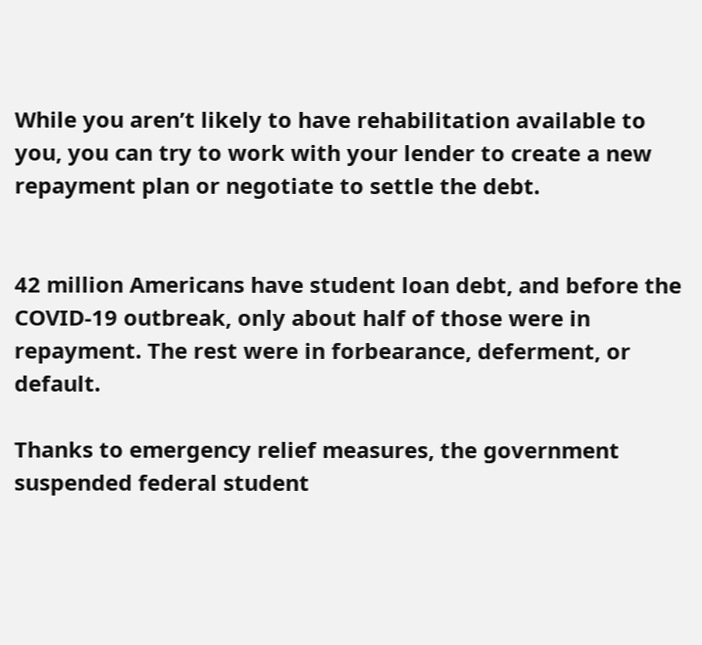While you aren’t likely to have rehabilitation available to you, you can try to work with your lender to create a new repayment plan or negotiate to settle the debt.


42 million Americans have student loan debt, and before the COVID-19 outbreak, only about half of those were in repayment. The rest were in forbearance, deferment, or default.

Thanks to emergency relief measures, the government suspended federal student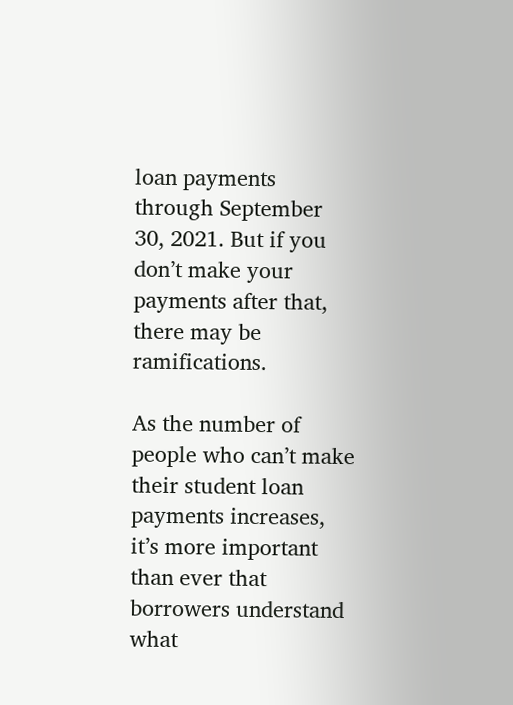loan payments through September 30, 2021. But if you don’t make your payments after that, there may be ramifications.

As the number of people who can’t make their student loan payments increases, it’s more important than ever that borrowers understand what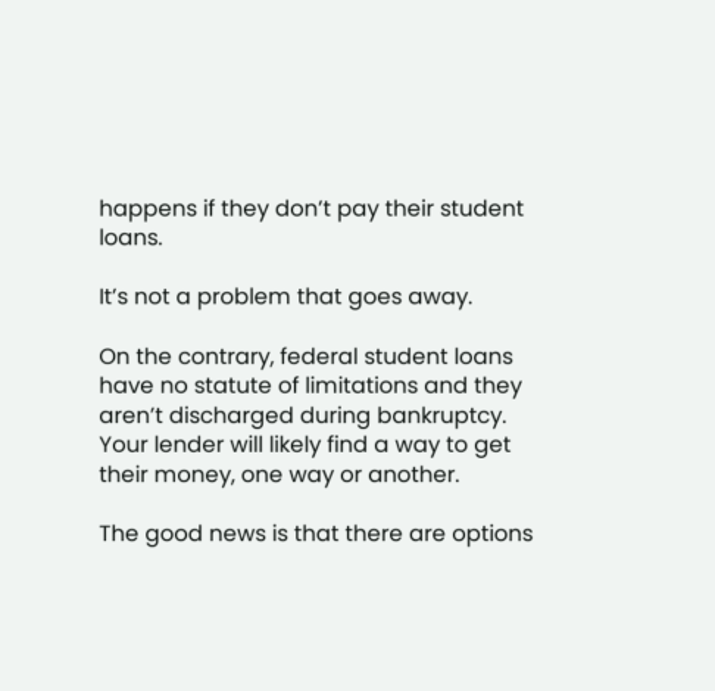happens if they don’t pay their student loans.

It’s not a problem that goes away.

On the contrary, federal student loans have no statute of limitations and they aren’t discharged during bankruptcy. Your lender will likely find a way to get their money, one way or another.

The good news is that there are options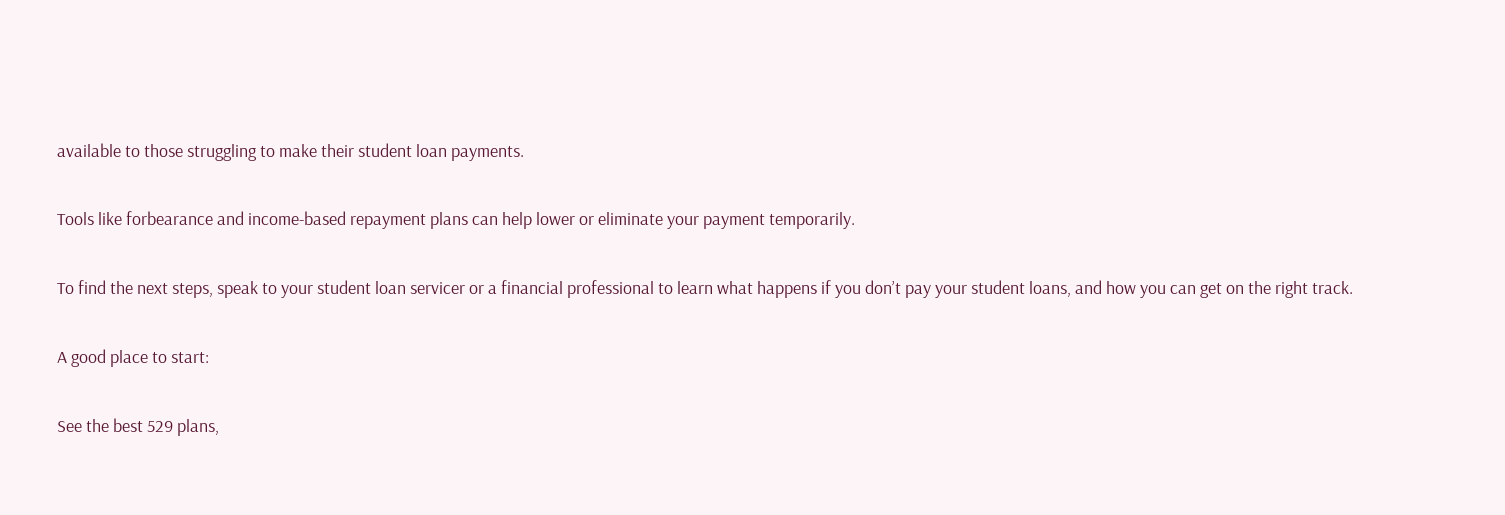available to those struggling to make their student loan payments.

Tools like forbearance and income-based repayment plans can help lower or eliminate your payment temporarily.

To find the next steps, speak to your student loan servicer or a financial professional to learn what happens if you don’t pay your student loans, and how you can get on the right track.

A good place to start:

See the best 529 plans,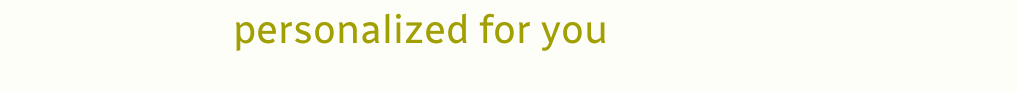personalized for you